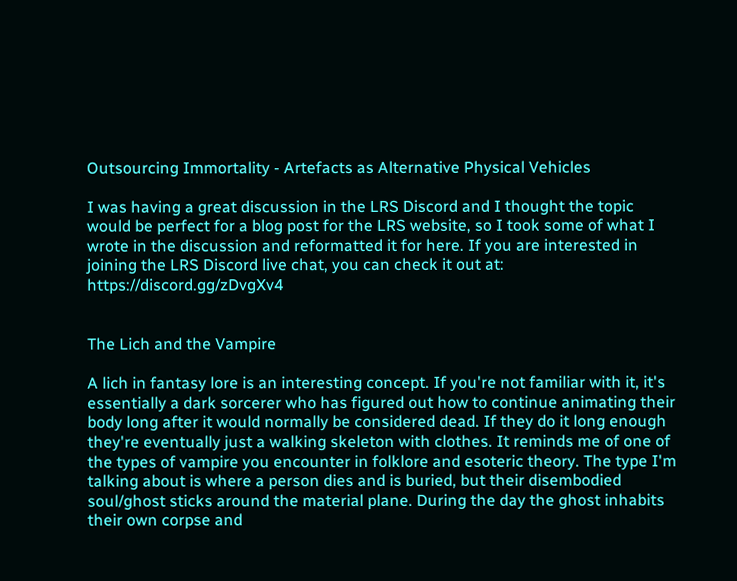Outsourcing Immortality - Artefacts as Alternative Physical Vehicles

I was having a great discussion in the LRS Discord and I thought the topic would be perfect for a blog post for the LRS website, so I took some of what I wrote in the discussion and reformatted it for here. If you are interested in joining the LRS Discord live chat, you can check it out at: https://discord.gg/zDvgXv4


The Lich and the Vampire

A lich in fantasy lore is an interesting concept. If you're not familiar with it, it's essentially a dark sorcerer who has figured out how to continue animating their body long after it would normally be considered dead. If they do it long enough they're eventually just a walking skeleton with clothes. It reminds me of one of the types of vampire you encounter in folklore and esoteric theory. The type I'm talking about is where a person dies and is buried, but their disembodied soul/ghost sticks around the material plane. During the day the ghost inhabits their own corpse and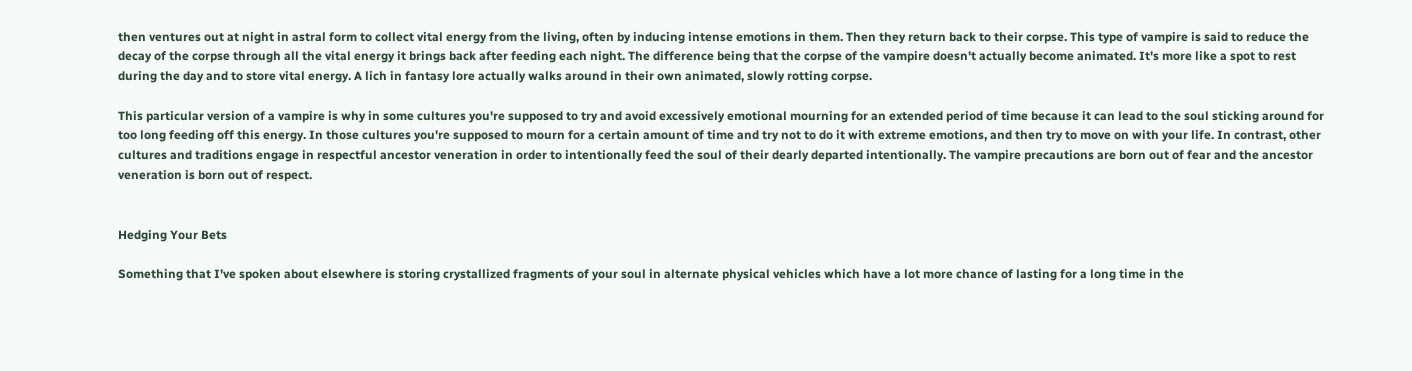then ventures out at night in astral form to collect vital energy from the living, often by inducing intense emotions in them. Then they return back to their corpse. This type of vampire is said to reduce the decay of the corpse through all the vital energy it brings back after feeding each night. The difference being that the corpse of the vampire doesn't actually become animated. It's more like a spot to rest during the day and to store vital energy. A lich in fantasy lore actually walks around in their own animated, slowly rotting corpse.

This particular version of a vampire is why in some cultures you're supposed to try and avoid excessively emotional mourning for an extended period of time because it can lead to the soul sticking around for too long feeding off this energy. In those cultures you're supposed to mourn for a certain amount of time and try not to do it with extreme emotions, and then try to move on with your life. In contrast, other cultures and traditions engage in respectful ancestor veneration in order to intentionally feed the soul of their dearly departed intentionally. The vampire precautions are born out of fear and the ancestor veneration is born out of respect.


Hedging Your Bets

Something that I've spoken about elsewhere is storing crystallized fragments of your soul in alternate physical vehicles which have a lot more chance of lasting for a long time in the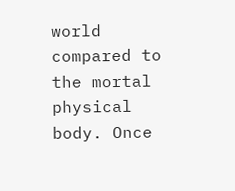world compared to the mortal physical body. Once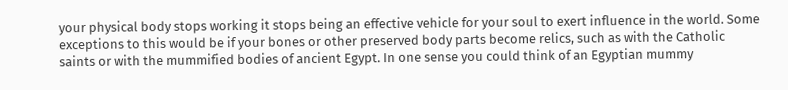your physical body stops working it stops being an effective vehicle for your soul to exert influence in the world. Some exceptions to this would be if your bones or other preserved body parts become relics, such as with the Catholic saints or with the mummified bodies of ancient Egypt. In one sense you could think of an Egyptian mummy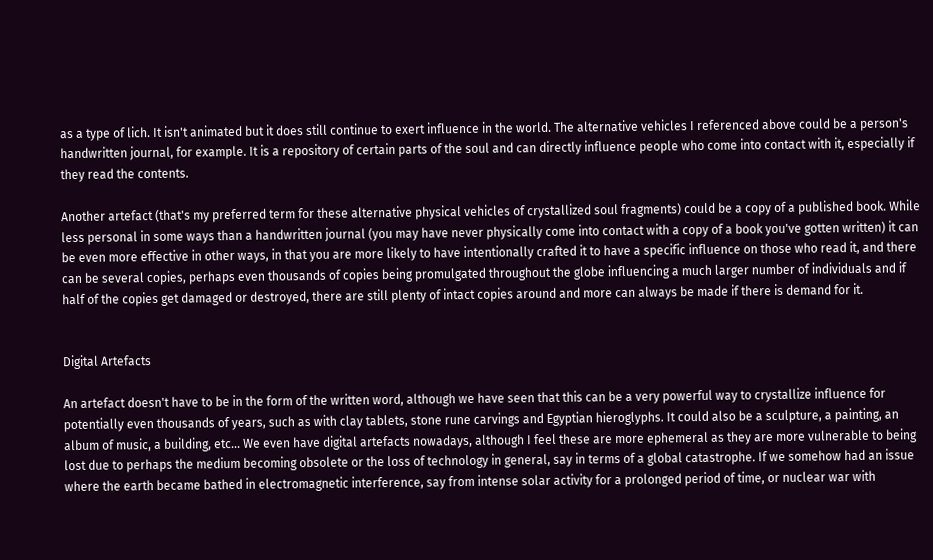as a type of lich. It isn't animated but it does still continue to exert influence in the world. The alternative vehicles I referenced above could be a person's handwritten journal, for example. It is a repository of certain parts of the soul and can directly influence people who come into contact with it, especially if they read the contents.

Another artefact (that's my preferred term for these alternative physical vehicles of crystallized soul fragments) could be a copy of a published book. While less personal in some ways than a handwritten journal (you may have never physically come into contact with a copy of a book you've gotten written) it can be even more effective in other ways, in that you are more likely to have intentionally crafted it to have a specific influence on those who read it, and there can be several copies, perhaps even thousands of copies being promulgated throughout the globe influencing a much larger number of individuals and if half of the copies get damaged or destroyed, there are still plenty of intact copies around and more can always be made if there is demand for it.


Digital Artefacts

An artefact doesn't have to be in the form of the written word, although we have seen that this can be a very powerful way to crystallize influence for potentially even thousands of years, such as with clay tablets, stone rune carvings and Egyptian hieroglyphs. It could also be a sculpture, a painting, an album of music, a building, etc... We even have digital artefacts nowadays, although I feel these are more ephemeral as they are more vulnerable to being lost due to perhaps the medium becoming obsolete or the loss of technology in general, say in terms of a global catastrophe. If we somehow had an issue where the earth became bathed in electromagnetic interference, say from intense solar activity for a prolonged period of time, or nuclear war with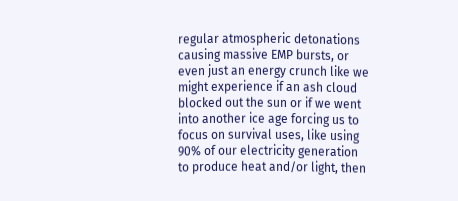regular atmospheric detonations causing massive EMP bursts, or even just an energy crunch like we might experience if an ash cloud blocked out the sun or if we went into another ice age forcing us to focus on survival uses, like using 90% of our electricity generation to produce heat and/or light, then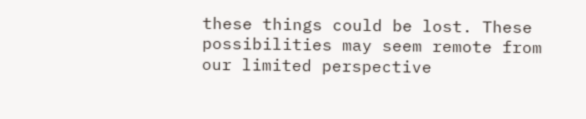these things could be lost. These possibilities may seem remote from our limited perspective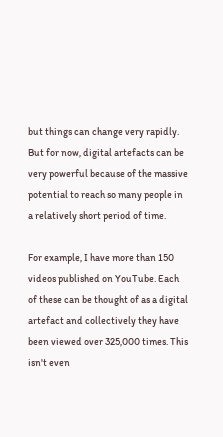but things can change very rapidly. But for now, digital artefacts can be very powerful because of the massive potential to reach so many people in a relatively short period of time.

For example, I have more than 150 videos published on YouTube. Each of these can be thought of as a digital artefact and collectively they have been viewed over 325,000 times. This isn't even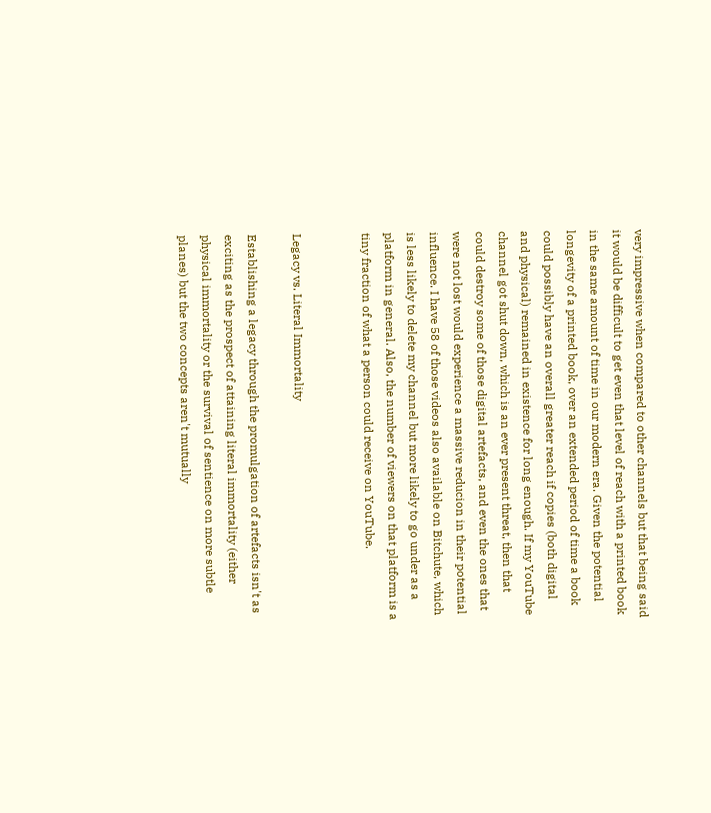very impressive when compared to other channels but that being said it would be difficult to get even that level of reach with a printed book in the same amount of time in our modern era. Given the potential longevity of a printed book, over an extended period of time a book could possibly have an overall greater reach if copies (both digital and physical) remained in existence for long enough. If my YouTube channel got shut down, which is an ever present threat, then that could destroy some of those digital artefacts, and even the ones that were not lost would experience a massive reducion in their potential influence. I have 58 of those videos also available on Bitchute, which is less likely to delete my channel but more likely to go under as a platform in general. Also, the number of viewers on that platform is a tiny fraction of what a person could receive on YouTube.


Legacy vs. Literal Immortality

Establishing a legacy through the promulgation of artefacts isn't as exciting as the prospect of attaining literal immortality (either physical immortality or the survival of sentience on more subtle planes) but the two concepts aren't mutually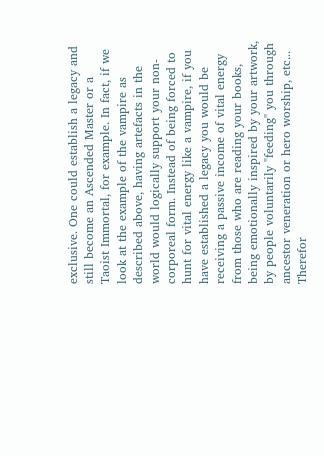exclusive. One could establish a legacy and still become an Ascended Master or a Taoist Immortal, for example. In fact, if we look at the example of the vampire as described above, having artefacts in the world would logically support your non-corporeal form. Instead of being forced to hunt for vital energy like a vampire, if you have established a legacy you would be receiving a passive income of vital energy from those who are reading your books, being emotionally inspired by your artwork, by people voluntarily "feeding" you through ancestor veneration or hero worship, etc... Therefor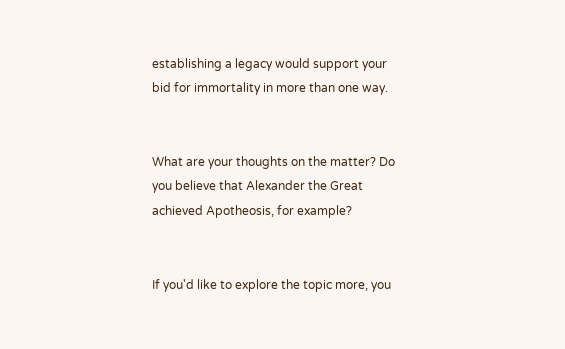establishing a legacy would support your bid for immortality in more than one way.


What are your thoughts on the matter? Do you believe that Alexander the Great achieved Apotheosis, for example?


If you'd like to explore the topic more, you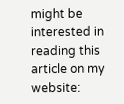might be interested in reading this article on my website: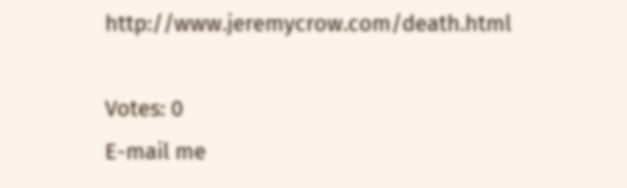http://www.jeremycrow.com/death.html

Votes: 0
E-mail me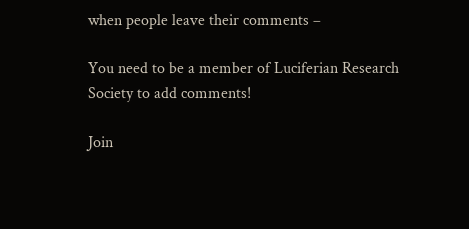when people leave their comments –

You need to be a member of Luciferian Research Society to add comments!

Join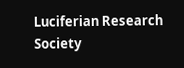Luciferian Research Society